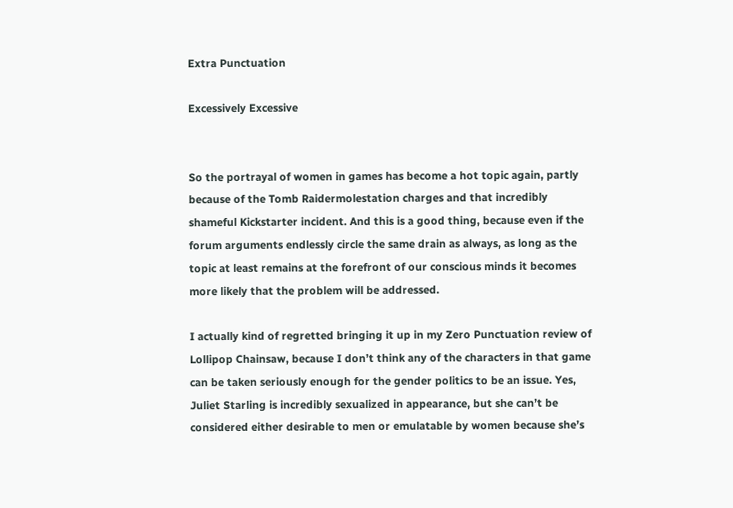Extra Punctuation

Excessively Excessive


So the portrayal of women in games has become a hot topic again, partly because of the Tomb Raidermolestation charges and that incredibly shameful Kickstarter incident. And this is a good thing, because even if the forum arguments endlessly circle the same drain as always, as long as the topic at least remains at the forefront of our conscious minds it becomes more likely that the problem will be addressed.

I actually kind of regretted bringing it up in my Zero Punctuation review of Lollipop Chainsaw, because I don’t think any of the characters in that game can be taken seriously enough for the gender politics to be an issue. Yes, Juliet Starling is incredibly sexualized in appearance, but she can’t be considered either desirable to men or emulatable by women because she’s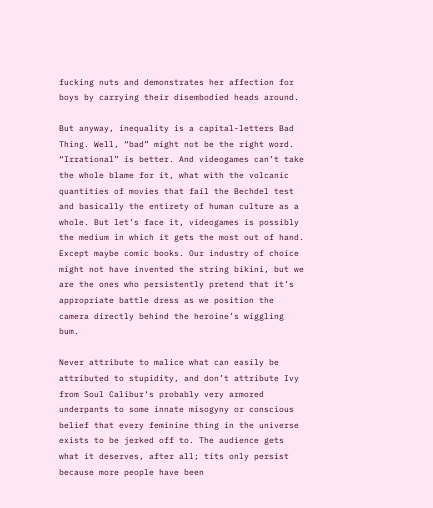fucking nuts and demonstrates her affection for boys by carrying their disembodied heads around.

But anyway, inequality is a capital-letters Bad Thing. Well, “bad” might not be the right word. “Irrational” is better. And videogames can’t take the whole blame for it, what with the volcanic quantities of movies that fail the Bechdel test and basically the entirety of human culture as a whole. But let’s face it, videogames is possibly the medium in which it gets the most out of hand. Except maybe comic books. Our industry of choice might not have invented the string bikini, but we are the ones who persistently pretend that it’s appropriate battle dress as we position the camera directly behind the heroine’s wiggling bum.

Never attribute to malice what can easily be attributed to stupidity, and don’t attribute Ivy from Soul Calibur‘s probably very armored underpants to some innate misogyny or conscious belief that every feminine thing in the universe exists to be jerked off to. The audience gets what it deserves, after all; tits only persist because more people have been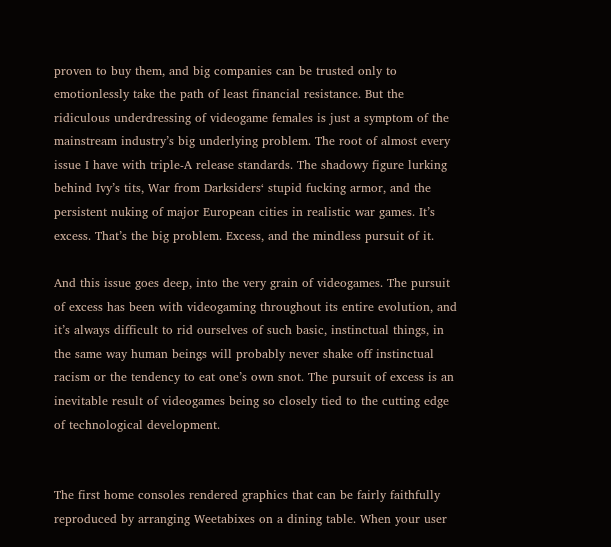proven to buy them, and big companies can be trusted only to emotionlessly take the path of least financial resistance. But the ridiculous underdressing of videogame females is just a symptom of the mainstream industry’s big underlying problem. The root of almost every issue I have with triple-A release standards. The shadowy figure lurking behind Ivy’s tits, War from Darksiders‘ stupid fucking armor, and the persistent nuking of major European cities in realistic war games. It’s excess. That’s the big problem. Excess, and the mindless pursuit of it.

And this issue goes deep, into the very grain of videogames. The pursuit of excess has been with videogaming throughout its entire evolution, and it’s always difficult to rid ourselves of such basic, instinctual things, in the same way human beings will probably never shake off instinctual racism or the tendency to eat one’s own snot. The pursuit of excess is an inevitable result of videogames being so closely tied to the cutting edge of technological development.


The first home consoles rendered graphics that can be fairly faithfully reproduced by arranging Weetabixes on a dining table. When your user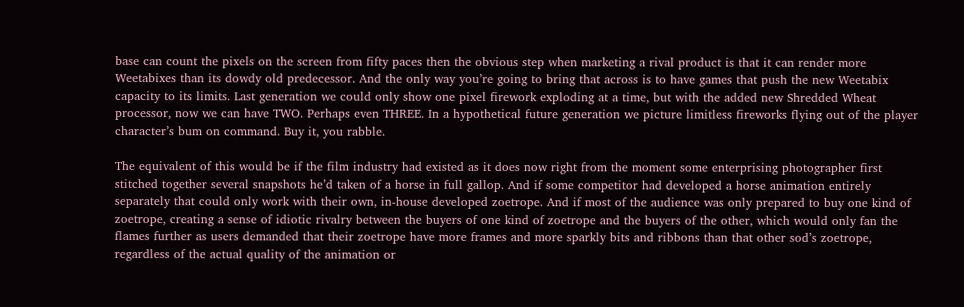base can count the pixels on the screen from fifty paces then the obvious step when marketing a rival product is that it can render more Weetabixes than its dowdy old predecessor. And the only way you’re going to bring that across is to have games that push the new Weetabix capacity to its limits. Last generation we could only show one pixel firework exploding at a time, but with the added new Shredded Wheat processor, now we can have TWO. Perhaps even THREE. In a hypothetical future generation we picture limitless fireworks flying out of the player character’s bum on command. Buy it, you rabble.

The equivalent of this would be if the film industry had existed as it does now right from the moment some enterprising photographer first stitched together several snapshots he’d taken of a horse in full gallop. And if some competitor had developed a horse animation entirely separately that could only work with their own, in-house developed zoetrope. And if most of the audience was only prepared to buy one kind of zoetrope, creating a sense of idiotic rivalry between the buyers of one kind of zoetrope and the buyers of the other, which would only fan the flames further as users demanded that their zoetrope have more frames and more sparkly bits and ribbons than that other sod’s zoetrope, regardless of the actual quality of the animation or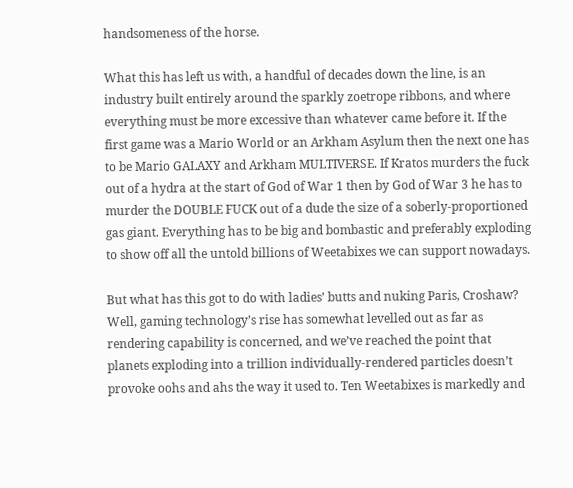handsomeness of the horse.

What this has left us with, a handful of decades down the line, is an industry built entirely around the sparkly zoetrope ribbons, and where everything must be more excessive than whatever came before it. If the first game was a Mario World or an Arkham Asylum then the next one has to be Mario GALAXY and Arkham MULTIVERSE. If Kratos murders the fuck out of a hydra at the start of God of War 1 then by God of War 3 he has to murder the DOUBLE FUCK out of a dude the size of a soberly-proportioned gas giant. Everything has to be big and bombastic and preferably exploding to show off all the untold billions of Weetabixes we can support nowadays.

But what has this got to do with ladies’ butts and nuking Paris, Croshaw? Well, gaming technology’s rise has somewhat levelled out as far as rendering capability is concerned, and we’ve reached the point that planets exploding into a trillion individually-rendered particles doesn’t provoke oohs and ahs the way it used to. Ten Weetabixes is markedly and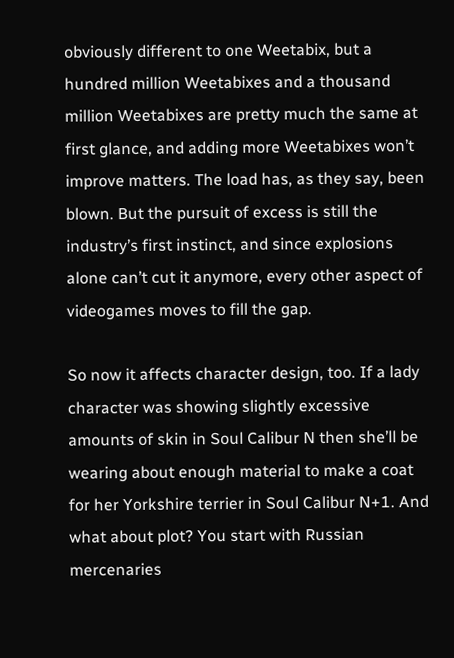obviously different to one Weetabix, but a hundred million Weetabixes and a thousand million Weetabixes are pretty much the same at first glance, and adding more Weetabixes won’t improve matters. The load has, as they say, been blown. But the pursuit of excess is still the industry’s first instinct, and since explosions alone can’t cut it anymore, every other aspect of videogames moves to fill the gap.

So now it affects character design, too. If a lady character was showing slightly excessive amounts of skin in Soul Calibur N then she’ll be wearing about enough material to make a coat for her Yorkshire terrier in Soul Calibur N+1. And what about plot? You start with Russian mercenaries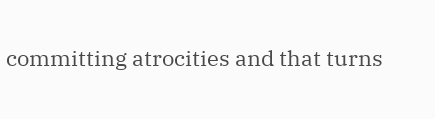committing atrocities and that turns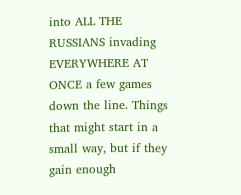into ALL THE RUSSIANS invading EVERYWHERE AT ONCE a few games down the line. Things that might start in a small way, but if they gain enough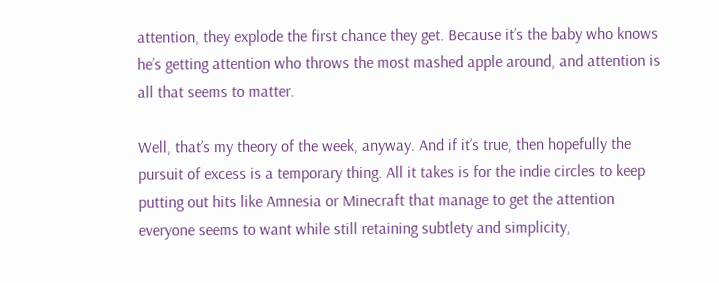attention, they explode the first chance they get. Because it’s the baby who knows he’s getting attention who throws the most mashed apple around, and attention is all that seems to matter.

Well, that’s my theory of the week, anyway. And if it’s true, then hopefully the pursuit of excess is a temporary thing. All it takes is for the indie circles to keep putting out hits like Amnesia or Minecraft that manage to get the attention everyone seems to want while still retaining subtlety and simplicity,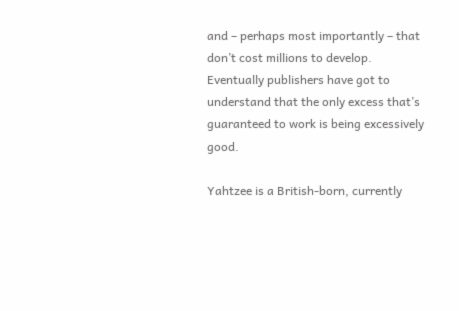and – perhaps most importantly – that don’t cost millions to develop. Eventually publishers have got to understand that the only excess that’s guaranteed to work is being excessively good.

Yahtzee is a British-born, currently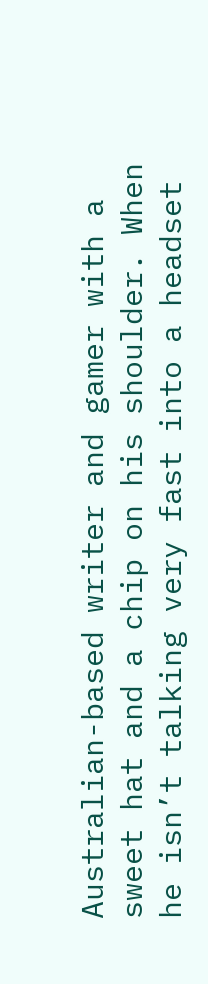Australian-based writer and gamer with a sweet hat and a chip on his shoulder. When he isn’t talking very fast into a headset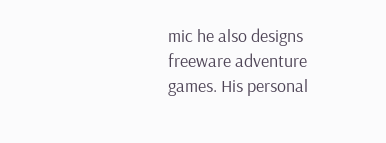mic he also designs freeware adventure games. His personal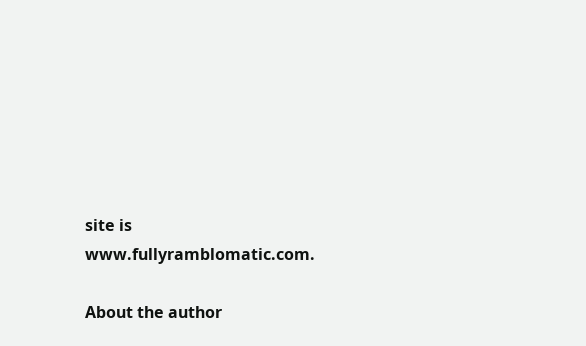site is www.fullyramblomatic.com.

About the author